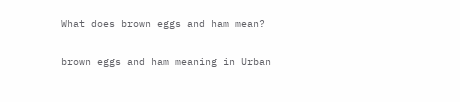What does brown eggs and ham mean?

brown eggs and ham meaning in Urban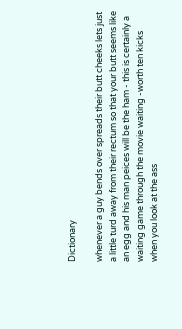Dictionary

whenever a guy bends over spreads their butt cheeks lets just a little turd away from their rectum so that your butt seems like an egg and his man peices will be the ham - this is certainly a waiting game through the movie waiting -worth ten kicks when you look at the ass